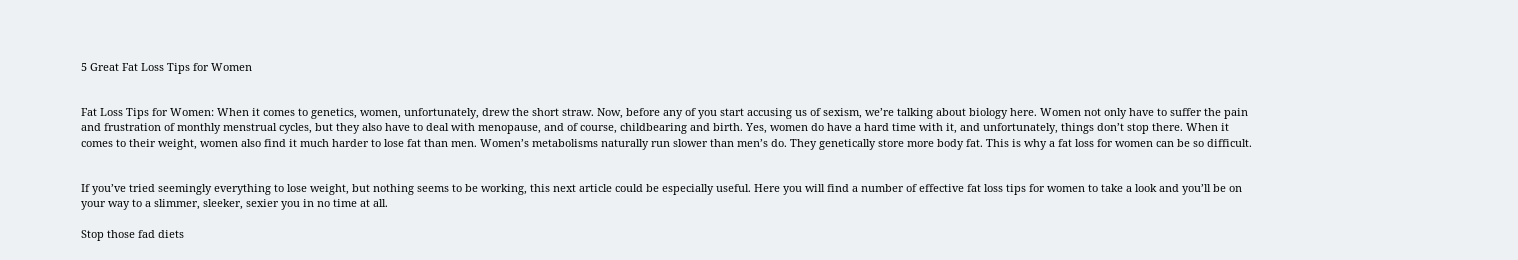5 Great Fat Loss Tips for Women


Fat Loss Tips for Women: When it comes to genetics, women, unfortunately, drew the short straw. Now, before any of you start accusing us of sexism, we’re talking about biology here. Women not only have to suffer the pain and frustration of monthly menstrual cycles, but they also have to deal with menopause, and of course, childbearing and birth. Yes, women do have a hard time with it, and unfortunately, things don’t stop there. When it comes to their weight, women also find it much harder to lose fat than men. Women’s metabolisms naturally run slower than men’s do. They genetically store more body fat. This is why a fat loss for women can be so difficult.


If you’ve tried seemingly everything to lose weight, but nothing seems to be working, this next article could be especially useful. Here you will find a number of effective fat loss tips for women to take a look and you’ll be on your way to a slimmer, sleeker, sexier you in no time at all.

Stop those fad diets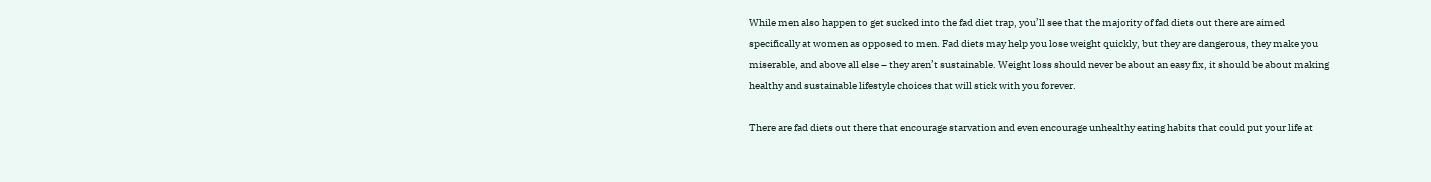While men also happen to get sucked into the fad diet trap, you’ll see that the majority of fad diets out there are aimed specifically at women as opposed to men. Fad diets may help you lose weight quickly, but they are dangerous, they make you miserable, and above all else – they aren’t sustainable. Weight loss should never be about an easy fix, it should be about making healthy and sustainable lifestyle choices that will stick with you forever.

There are fad diets out there that encourage starvation and even encourage unhealthy eating habits that could put your life at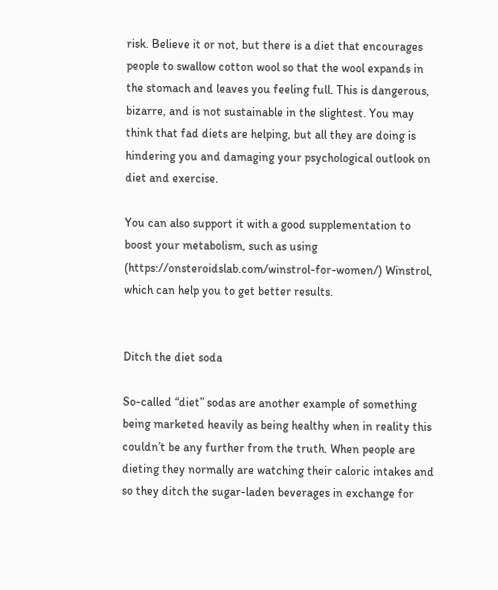risk. Believe it or not, but there is a diet that encourages people to swallow cotton wool so that the wool expands in the stomach and leaves you feeling full. This is dangerous, bizarre, and is not sustainable in the slightest. You may think that fad diets are helping, but all they are doing is hindering you and damaging your psychological outlook on diet and exercise.

You can also support it with a good supplementation to boost your metabolism, such as using (https://onsteroidslab.com/winstrol-for-women/) Winstrol, which can help you to get better results.


Ditch the diet soda

So-called “diet” sodas are another example of something being marketed heavily as being healthy when in reality this couldn’t be any further from the truth. When people are dieting they normally are watching their caloric intakes and so they ditch the sugar-laden beverages in exchange for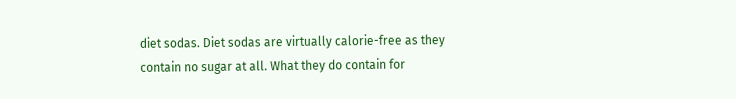diet sodas. Diet sodas are virtually calorie-free as they contain no sugar at all. What they do contain for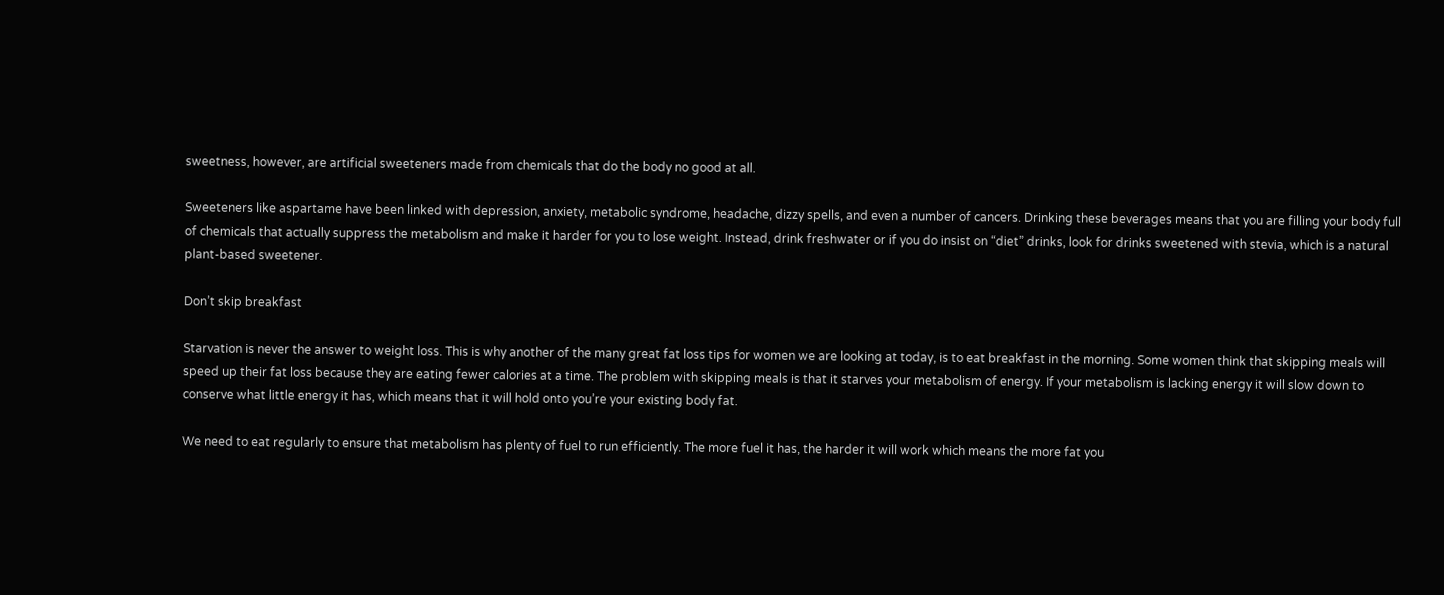sweetness, however, are artificial sweeteners made from chemicals that do the body no good at all.

Sweeteners like aspartame have been linked with depression, anxiety, metabolic syndrome, headache, dizzy spells, and even a number of cancers. Drinking these beverages means that you are filling your body full of chemicals that actually suppress the metabolism and make it harder for you to lose weight. Instead, drink freshwater or if you do insist on “diet” drinks, look for drinks sweetened with stevia, which is a natural plant-based sweetener.

Don’t skip breakfast

Starvation is never the answer to weight loss. This is why another of the many great fat loss tips for women we are looking at today, is to eat breakfast in the morning. Some women think that skipping meals will speed up their fat loss because they are eating fewer calories at a time. The problem with skipping meals is that it starves your metabolism of energy. If your metabolism is lacking energy it will slow down to conserve what little energy it has, which means that it will hold onto you’re your existing body fat.

We need to eat regularly to ensure that metabolism has plenty of fuel to run efficiently. The more fuel it has, the harder it will work which means the more fat you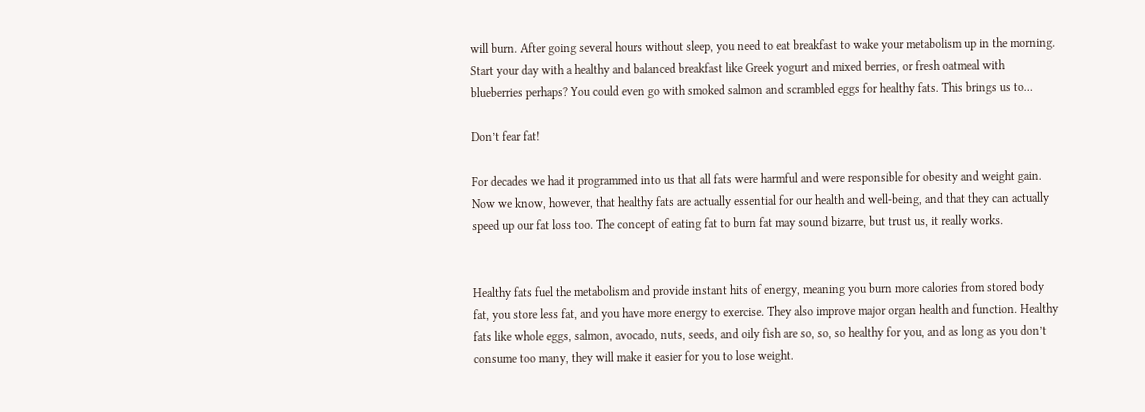will burn. After going several hours without sleep, you need to eat breakfast to wake your metabolism up in the morning. Start your day with a healthy and balanced breakfast like Greek yogurt and mixed berries, or fresh oatmeal with blueberries perhaps? You could even go with smoked salmon and scrambled eggs for healthy fats. This brings us to…

Don’t fear fat!

For decades we had it programmed into us that all fats were harmful and were responsible for obesity and weight gain. Now we know, however, that healthy fats are actually essential for our health and well-being, and that they can actually speed up our fat loss too. The concept of eating fat to burn fat may sound bizarre, but trust us, it really works.


Healthy fats fuel the metabolism and provide instant hits of energy, meaning you burn more calories from stored body fat, you store less fat, and you have more energy to exercise. They also improve major organ health and function. Healthy fats like whole eggs, salmon, avocado, nuts, seeds, and oily fish are so, so, so healthy for you, and as long as you don’t consume too many, they will make it easier for you to lose weight.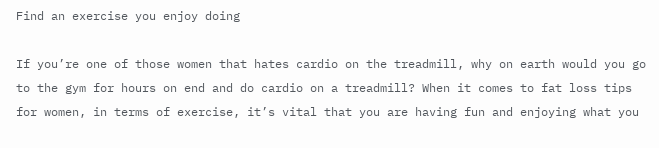Find an exercise you enjoy doing

If you’re one of those women that hates cardio on the treadmill, why on earth would you go to the gym for hours on end and do cardio on a treadmill? When it comes to fat loss tips for women, in terms of exercise, it’s vital that you are having fun and enjoying what you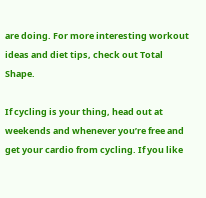are doing. For more interesting workout ideas and diet tips, check out Total Shape.

If cycling is your thing, head out at weekends and whenever you’re free and get your cardio from cycling. If you like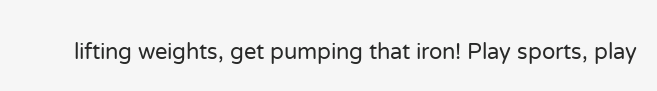lifting weights, get pumping that iron! Play sports, play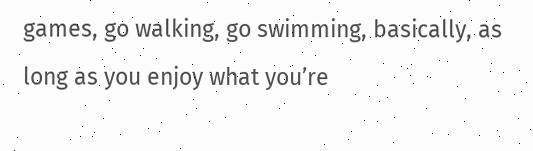games, go walking, go swimming, basically, as long as you enjoy what you’re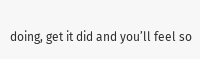doing, get it did and you’ll feel so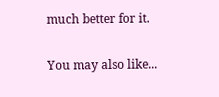much better for it.

You may also like...